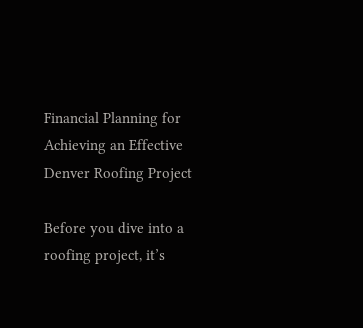Financial Planning for Achieving an Effective Denver Roofing Project

Before you dive into a roofing project, it’s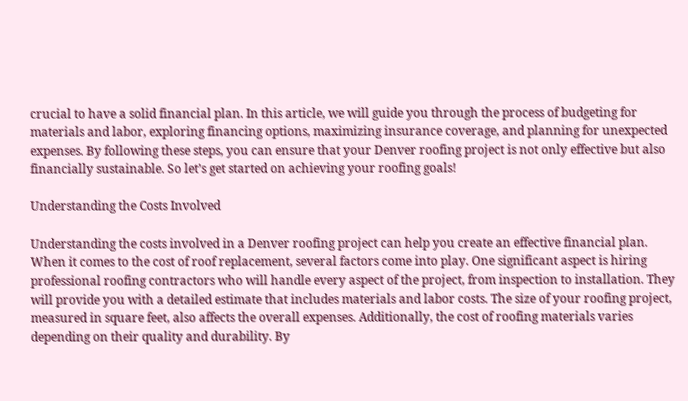crucial to have a solid financial plan. In this article, we will guide you through the process of budgeting for materials and labor, exploring financing options, maximizing insurance coverage, and planning for unexpected expenses. By following these steps, you can ensure that your Denver roofing project is not only effective but also financially sustainable. So let’s get started on achieving your roofing goals!

Understanding the Costs Involved

Understanding the costs involved in a Denver roofing project can help you create an effective financial plan. When it comes to the cost of roof replacement, several factors come into play. One significant aspect is hiring professional roofing contractors who will handle every aspect of the project, from inspection to installation. They will provide you with a detailed estimate that includes materials and labor costs. The size of your roofing project, measured in square feet, also affects the overall expenses. Additionally, the cost of roofing materials varies depending on their quality and durability. By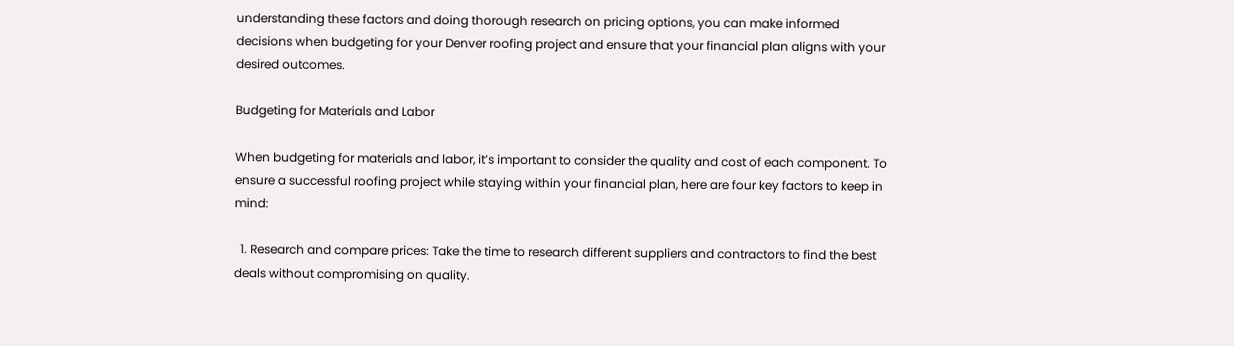understanding these factors and doing thorough research on pricing options, you can make informed decisions when budgeting for your Denver roofing project and ensure that your financial plan aligns with your desired outcomes.

Budgeting for Materials and Labor

When budgeting for materials and labor, it’s important to consider the quality and cost of each component. To ensure a successful roofing project while staying within your financial plan, here are four key factors to keep in mind:

  1. Research and compare prices: Take the time to research different suppliers and contractors to find the best deals without compromising on quality.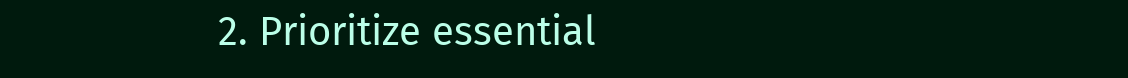2. Prioritize essential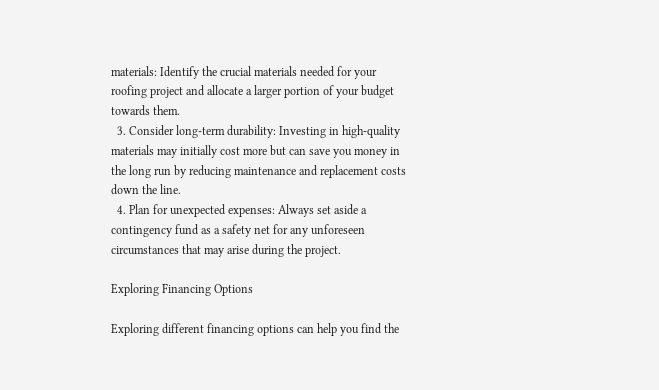materials: Identify the crucial materials needed for your roofing project and allocate a larger portion of your budget towards them.
  3. Consider long-term durability: Investing in high-quality materials may initially cost more but can save you money in the long run by reducing maintenance and replacement costs down the line.
  4. Plan for unexpected expenses: Always set aside a contingency fund as a safety net for any unforeseen circumstances that may arise during the project.

Exploring Financing Options

Exploring different financing options can help you find the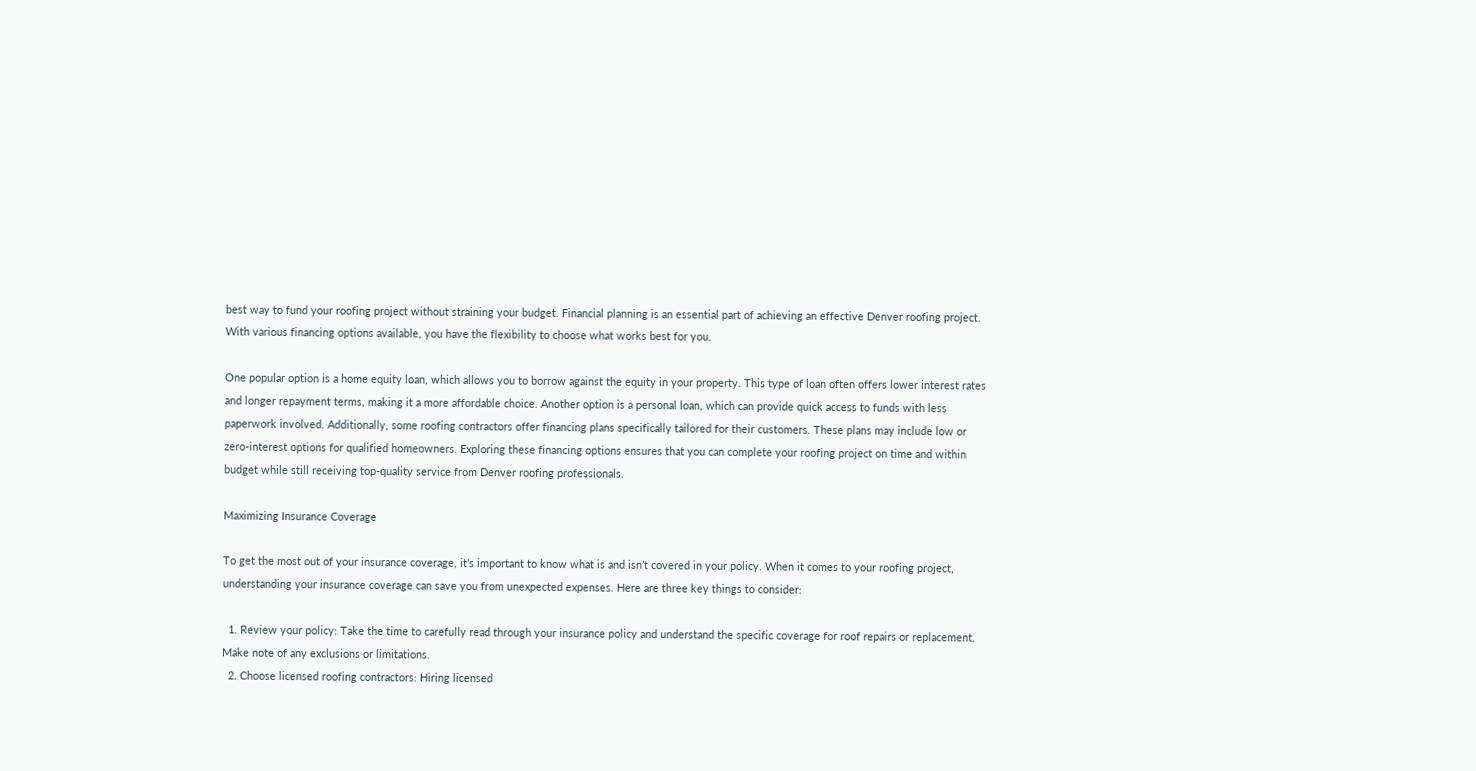best way to fund your roofing project without straining your budget. Financial planning is an essential part of achieving an effective Denver roofing project. With various financing options available, you have the flexibility to choose what works best for you.

One popular option is a home equity loan, which allows you to borrow against the equity in your property. This type of loan often offers lower interest rates and longer repayment terms, making it a more affordable choice. Another option is a personal loan, which can provide quick access to funds with less paperwork involved. Additionally, some roofing contractors offer financing plans specifically tailored for their customers. These plans may include low or zero-interest options for qualified homeowners. Exploring these financing options ensures that you can complete your roofing project on time and within budget while still receiving top-quality service from Denver roofing professionals.

Maximizing Insurance Coverage

To get the most out of your insurance coverage, it’s important to know what is and isn’t covered in your policy. When it comes to your roofing project, understanding your insurance coverage can save you from unexpected expenses. Here are three key things to consider:

  1. Review your policy: Take the time to carefully read through your insurance policy and understand the specific coverage for roof repairs or replacement. Make note of any exclusions or limitations.
  2. Choose licensed roofing contractors: Hiring licensed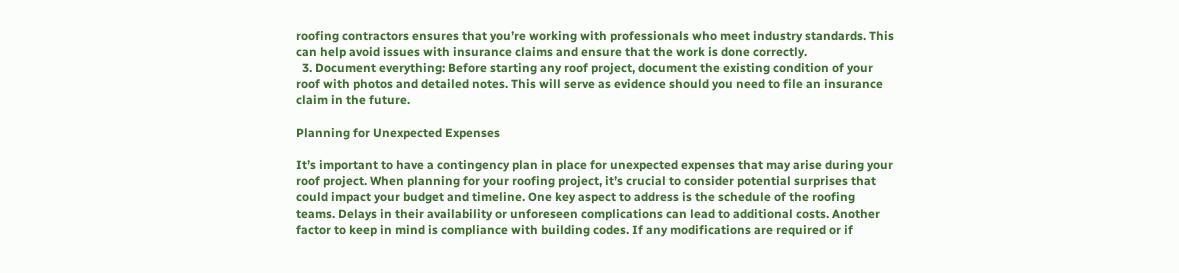roofing contractors ensures that you’re working with professionals who meet industry standards. This can help avoid issues with insurance claims and ensure that the work is done correctly.
  3. Document everything: Before starting any roof project, document the existing condition of your roof with photos and detailed notes. This will serve as evidence should you need to file an insurance claim in the future.

Planning for Unexpected Expenses

It’s important to have a contingency plan in place for unexpected expenses that may arise during your roof project. When planning for your roofing project, it’s crucial to consider potential surprises that could impact your budget and timeline. One key aspect to address is the schedule of the roofing teams. Delays in their availability or unforeseen complications can lead to additional costs. Another factor to keep in mind is compliance with building codes. If any modifications are required or if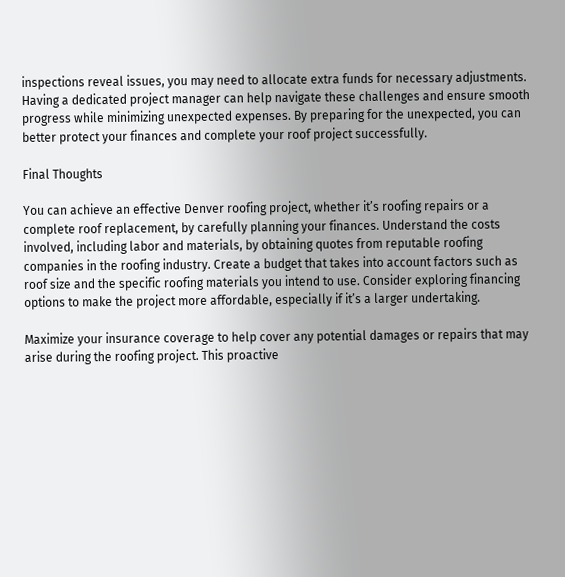inspections reveal issues, you may need to allocate extra funds for necessary adjustments. Having a dedicated project manager can help navigate these challenges and ensure smooth progress while minimizing unexpected expenses. By preparing for the unexpected, you can better protect your finances and complete your roof project successfully.

Final Thoughts

You can achieve an effective Denver roofing project, whether it’s roofing repairs or a complete roof replacement, by carefully planning your finances. Understand the costs involved, including labor and materials, by obtaining quotes from reputable roofing companies in the roofing industry. Create a budget that takes into account factors such as roof size and the specific roofing materials you intend to use. Consider exploring financing options to make the project more affordable, especially if it’s a larger undertaking.

Maximize your insurance coverage to help cover any potential damages or repairs that may arise during the roofing project. This proactive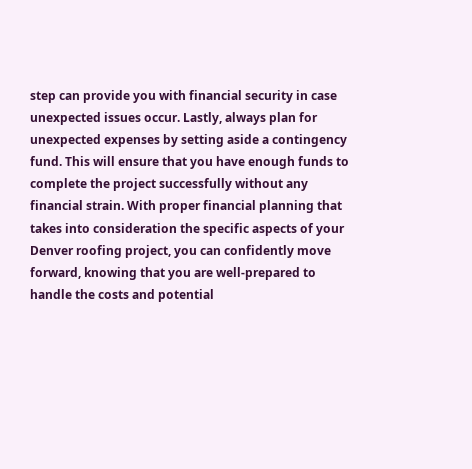step can provide you with financial security in case unexpected issues occur. Lastly, always plan for unexpected expenses by setting aside a contingency fund. This will ensure that you have enough funds to complete the project successfully without any financial strain. With proper financial planning that takes into consideration the specific aspects of your Denver roofing project, you can confidently move forward, knowing that you are well-prepared to handle the costs and potential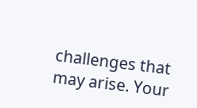challenges that may arise. Your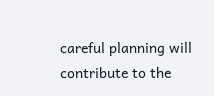careful planning will contribute to the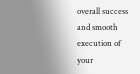overall success and smooth execution of your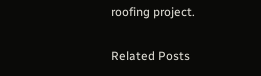roofing project.

Related Posts